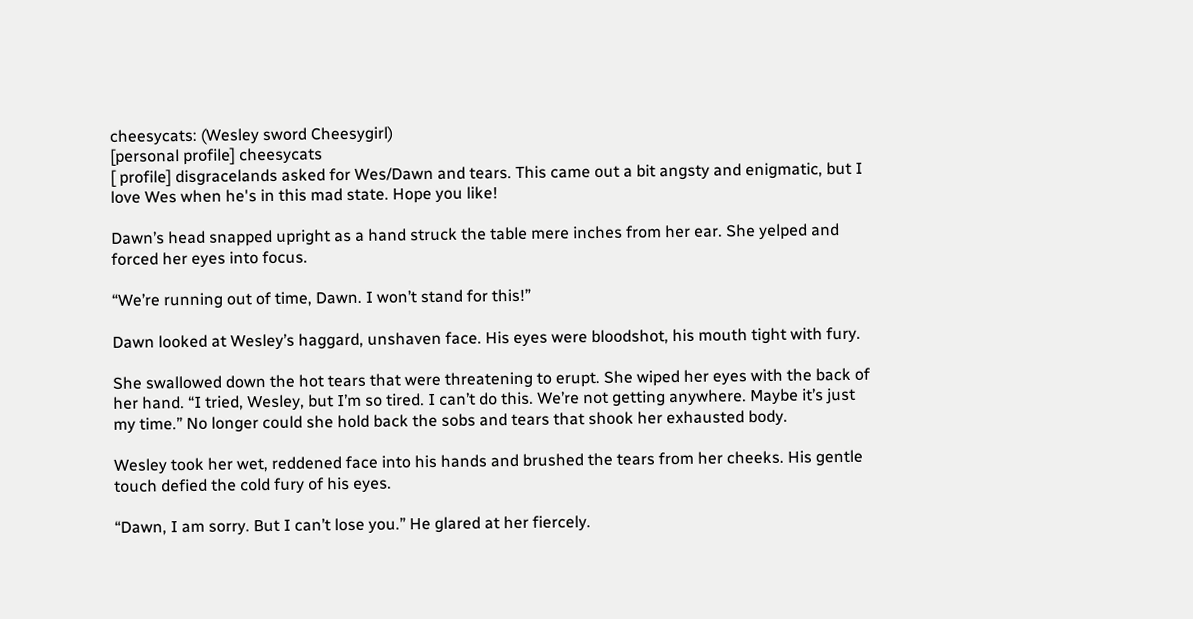cheesycats: (Wesley sword Cheesygirl)
[personal profile] cheesycats
[ profile] disgracelands asked for Wes/Dawn and tears. This came out a bit angsty and enigmatic, but I love Wes when he's in this mad state. Hope you like!

Dawn’s head snapped upright as a hand struck the table mere inches from her ear. She yelped and forced her eyes into focus.

“We’re running out of time, Dawn. I won’t stand for this!”

Dawn looked at Wesley’s haggard, unshaven face. His eyes were bloodshot, his mouth tight with fury.

She swallowed down the hot tears that were threatening to erupt. She wiped her eyes with the back of her hand. “I tried, Wesley, but I’m so tired. I can’t do this. We’re not getting anywhere. Maybe it’s just my time.” No longer could she hold back the sobs and tears that shook her exhausted body.

Wesley took her wet, reddened face into his hands and brushed the tears from her cheeks. His gentle touch defied the cold fury of his eyes.

“Dawn, I am sorry. But I can’t lose you.” He glared at her fiercely.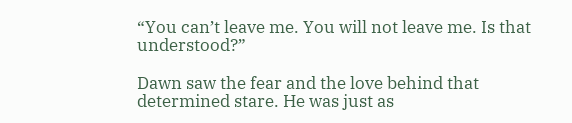“You can’t leave me. You will not leave me. Is that understood?”

Dawn saw the fear and the love behind that determined stare. He was just as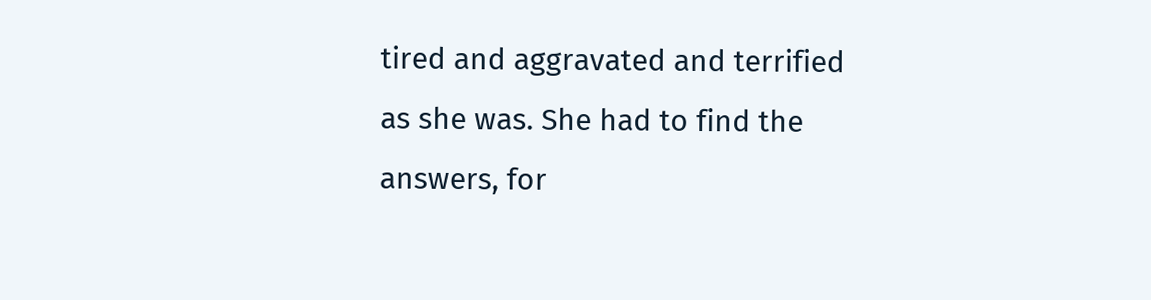tired and aggravated and terrified as she was. She had to find the answers, for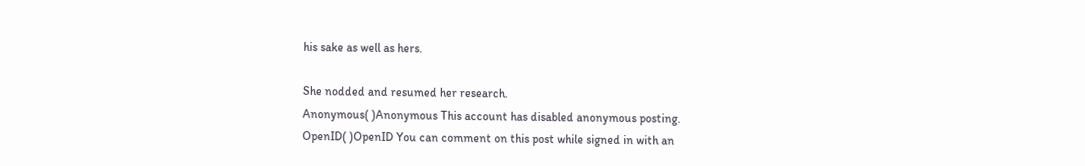his sake as well as hers.

She nodded and resumed her research.
Anonymous( )Anonymous This account has disabled anonymous posting.
OpenID( )OpenID You can comment on this post while signed in with an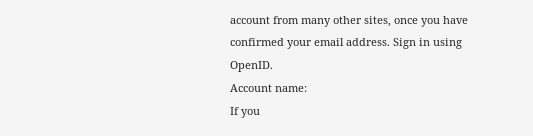account from many other sites, once you have confirmed your email address. Sign in using OpenID.
Account name:
If you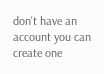don't have an account you can create one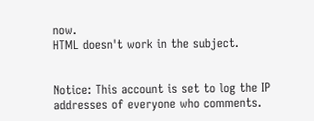now.
HTML doesn't work in the subject.


Notice: This account is set to log the IP addresses of everyone who comments.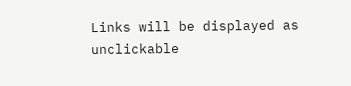Links will be displayed as unclickable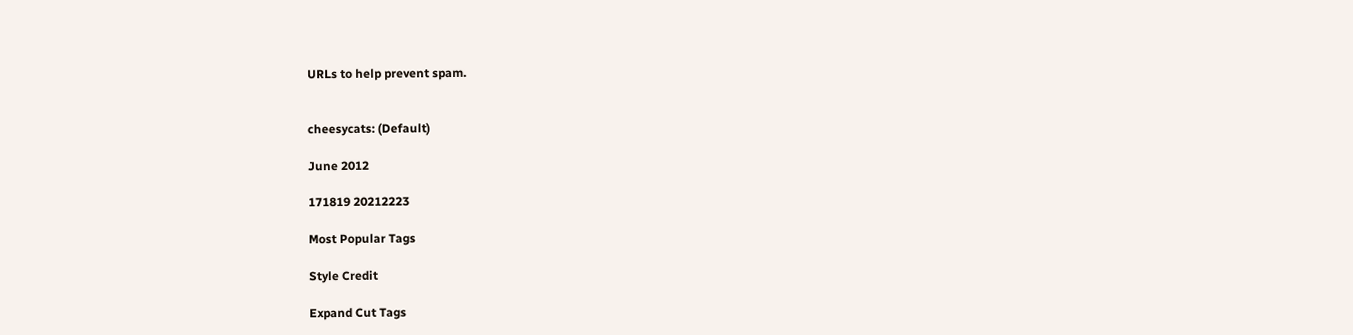URLs to help prevent spam.


cheesycats: (Default)

June 2012

171819 20212223

Most Popular Tags

Style Credit

Expand Cut Tags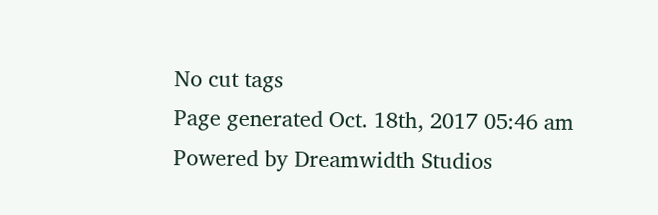No cut tags
Page generated Oct. 18th, 2017 05:46 am
Powered by Dreamwidth Studios